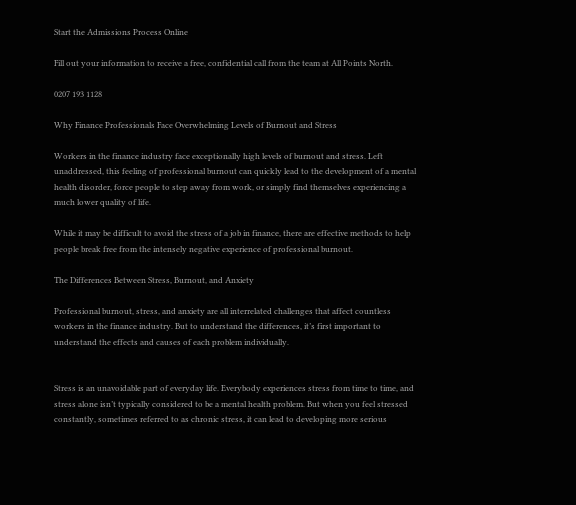Start the Admissions Process Online

Fill out your information to receive a free, confidential call from the team at All Points North.

0207 193 1128

Why Finance Professionals Face Overwhelming Levels of Burnout and Stress

Workers in the finance industry face exceptionally high levels of burnout and stress. Left unaddressed, this feeling of professional burnout can quickly lead to the development of a mental health disorder, force people to step away from work, or simply find themselves experiencing a much lower quality of life.

While it may be difficult to avoid the stress of a job in finance, there are effective methods to help people break free from the intensely negative experience of professional burnout.

The Differences Between Stress, Burnout, and Anxiety

Professional burnout, stress, and anxiety are all interrelated challenges that affect countless workers in the finance industry. But to understand the differences, it’s first important to understand the effects and causes of each problem individually.


Stress is an unavoidable part of everyday life. Everybody experiences stress from time to time, and stress alone isn’t typically considered to be a mental health problem. But when you feel stressed constantly, sometimes referred to as chronic stress, it can lead to developing more serious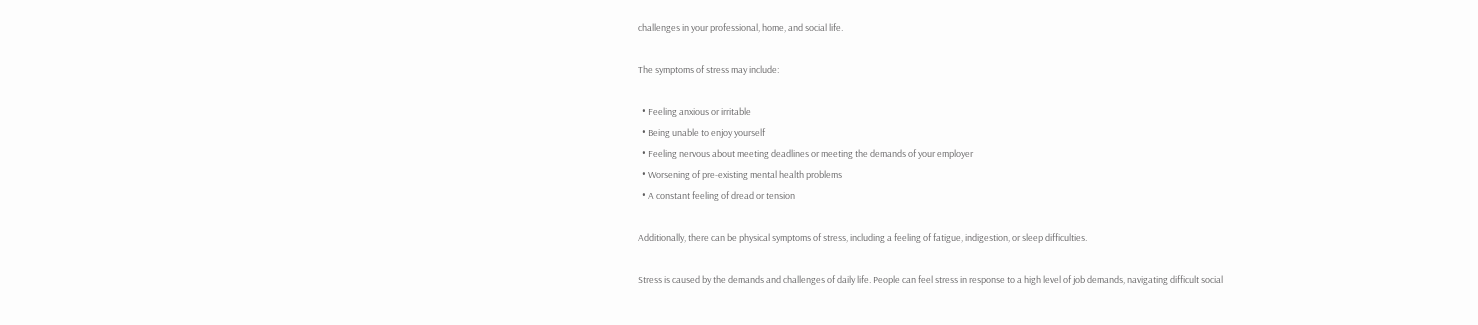challenges in your professional, home, and social life.

The symptoms of stress may include:

  • Feeling anxious or irritable
  • Being unable to enjoy yourself
  • Feeling nervous about meeting deadlines or meeting the demands of your employer
  • Worsening of pre-existing mental health problems
  • A constant feeling of dread or tension

Additionally, there can be physical symptoms of stress, including a feeling of fatigue, indigestion, or sleep difficulties.

Stress is caused by the demands and challenges of daily life. People can feel stress in response to a high level of job demands, navigating difficult social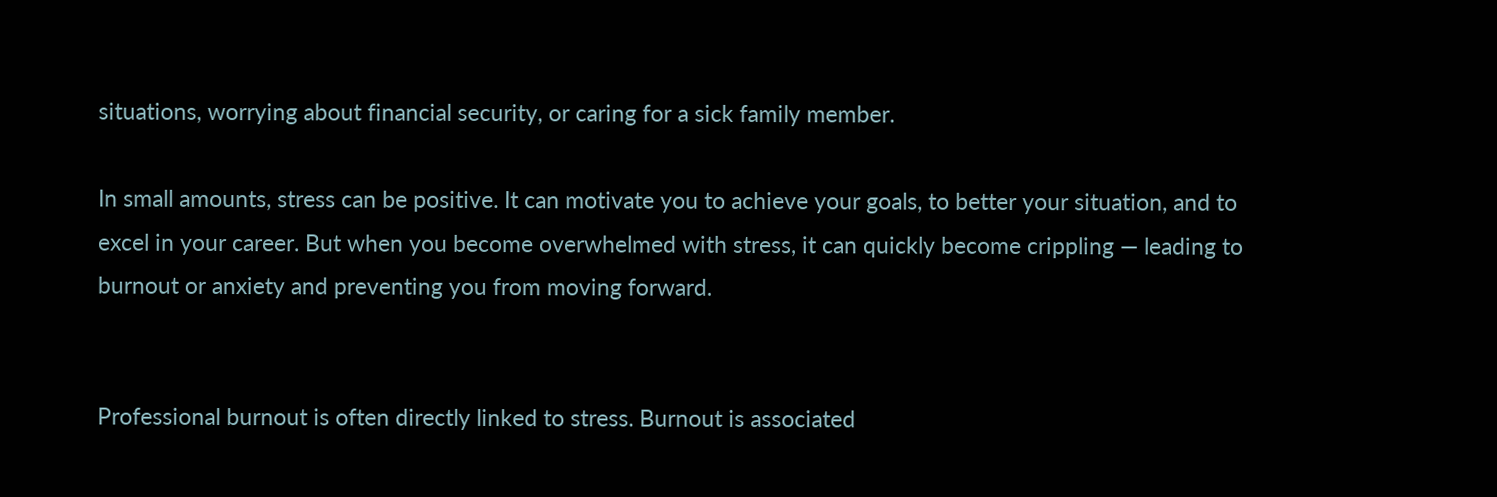situations, worrying about financial security, or caring for a sick family member.

In small amounts, stress can be positive. It can motivate you to achieve your goals, to better your situation, and to excel in your career. But when you become overwhelmed with stress, it can quickly become crippling — leading to burnout or anxiety and preventing you from moving forward.


Professional burnout is often directly linked to stress. Burnout is associated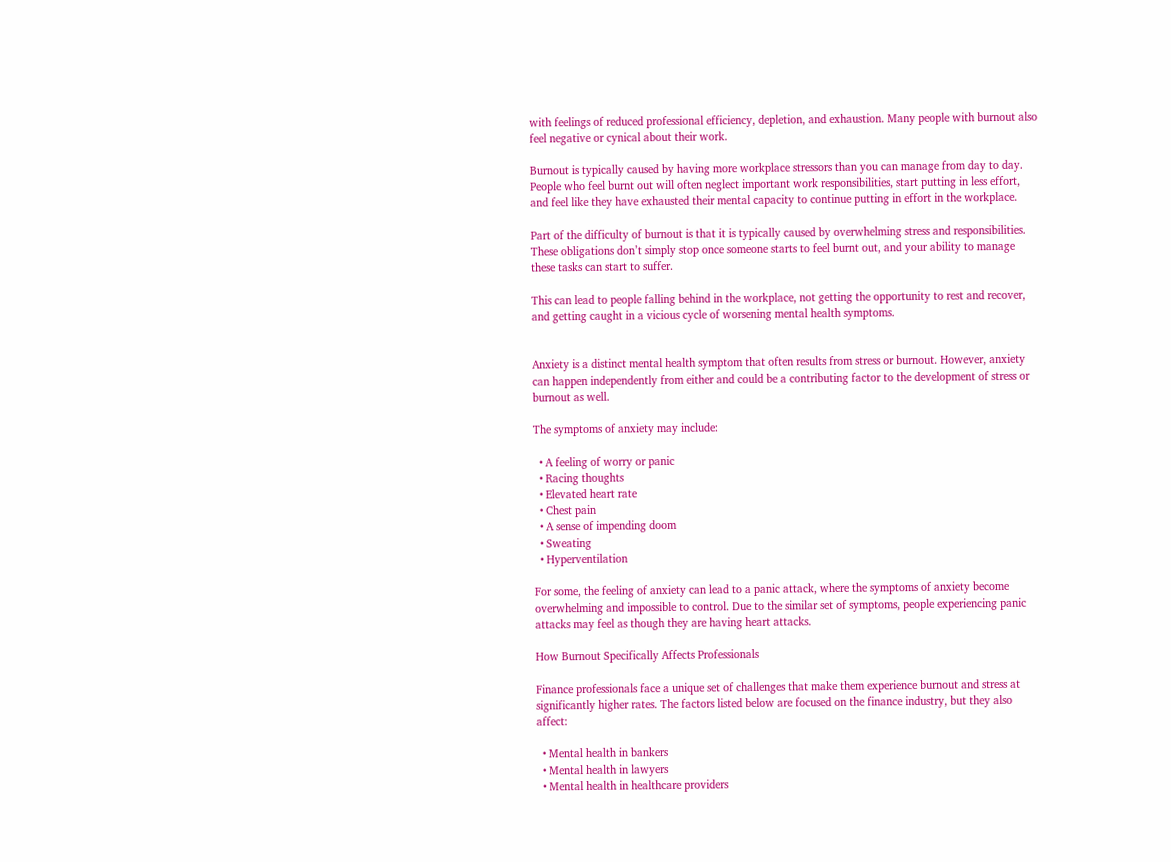with feelings of reduced professional efficiency, depletion, and exhaustion. Many people with burnout also feel negative or cynical about their work.

Burnout is typically caused by having more workplace stressors than you can manage from day to day. People who feel burnt out will often neglect important work responsibilities, start putting in less effort, and feel like they have exhausted their mental capacity to continue putting in effort in the workplace.

Part of the difficulty of burnout is that it is typically caused by overwhelming stress and responsibilities. These obligations don’t simply stop once someone starts to feel burnt out, and your ability to manage these tasks can start to suffer.

This can lead to people falling behind in the workplace, not getting the opportunity to rest and recover, and getting caught in a vicious cycle of worsening mental health symptoms.


Anxiety is a distinct mental health symptom that often results from stress or burnout. However, anxiety can happen independently from either and could be a contributing factor to the development of stress or burnout as well.

The symptoms of anxiety may include:

  • A feeling of worry or panic
  • Racing thoughts
  • Elevated heart rate
  • Chest pain
  • A sense of impending doom
  • Sweating
  • Hyperventilation

For some, the feeling of anxiety can lead to a panic attack, where the symptoms of anxiety become overwhelming and impossible to control. Due to the similar set of symptoms, people experiencing panic attacks may feel as though they are having heart attacks.

How Burnout Specifically Affects Professionals

Finance professionals face a unique set of challenges that make them experience burnout and stress at significantly higher rates. The factors listed below are focused on the finance industry, but they also affect:

  • Mental health in bankers
  • Mental health in lawyers
  • Mental health in healthcare providers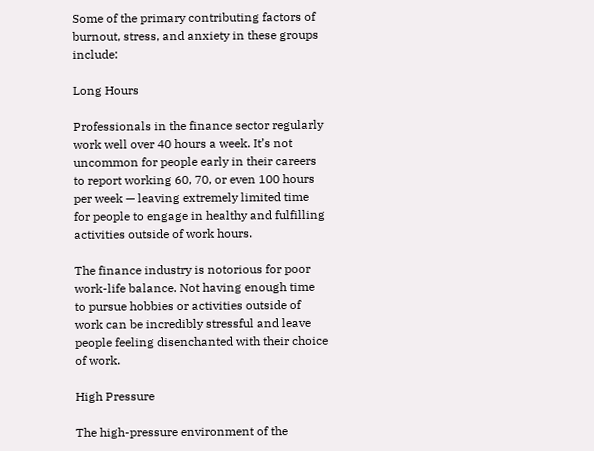Some of the primary contributing factors of burnout, stress, and anxiety in these groups include:

Long Hours

Professionals in the finance sector regularly work well over 40 hours a week. It’s not uncommon for people early in their careers to report working 60, 70, or even 100 hours per week — leaving extremely limited time for people to engage in healthy and fulfilling activities outside of work hours.

The finance industry is notorious for poor work-life balance. Not having enough time to pursue hobbies or activities outside of work can be incredibly stressful and leave people feeling disenchanted with their choice of work.

High Pressure

The high-pressure environment of the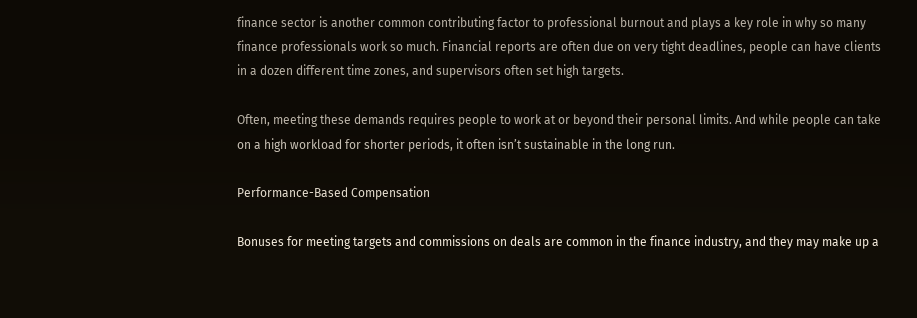finance sector is another common contributing factor to professional burnout and plays a key role in why so many finance professionals work so much. Financial reports are often due on very tight deadlines, people can have clients in a dozen different time zones, and supervisors often set high targets.

Often, meeting these demands requires people to work at or beyond their personal limits. And while people can take on a high workload for shorter periods, it often isn’t sustainable in the long run.

Performance-Based Compensation

Bonuses for meeting targets and commissions on deals are common in the finance industry, and they may make up a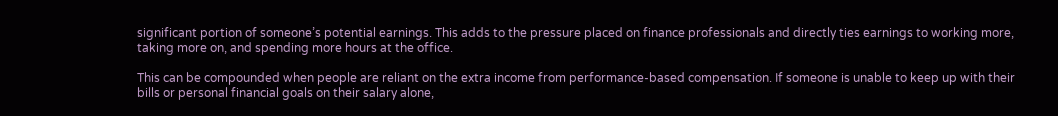significant portion of someone’s potential earnings. This adds to the pressure placed on finance professionals and directly ties earnings to working more, taking more on, and spending more hours at the office.

This can be compounded when people are reliant on the extra income from performance-based compensation. If someone is unable to keep up with their bills or personal financial goals on their salary alone,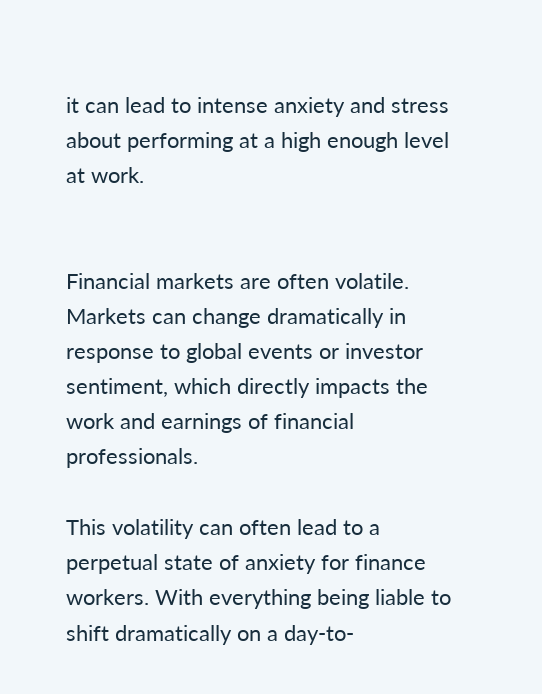it can lead to intense anxiety and stress about performing at a high enough level at work.


Financial markets are often volatile. Markets can change dramatically in response to global events or investor sentiment, which directly impacts the work and earnings of financial professionals.

This volatility can often lead to a perpetual state of anxiety for finance workers. With everything being liable to shift dramatically on a day-to-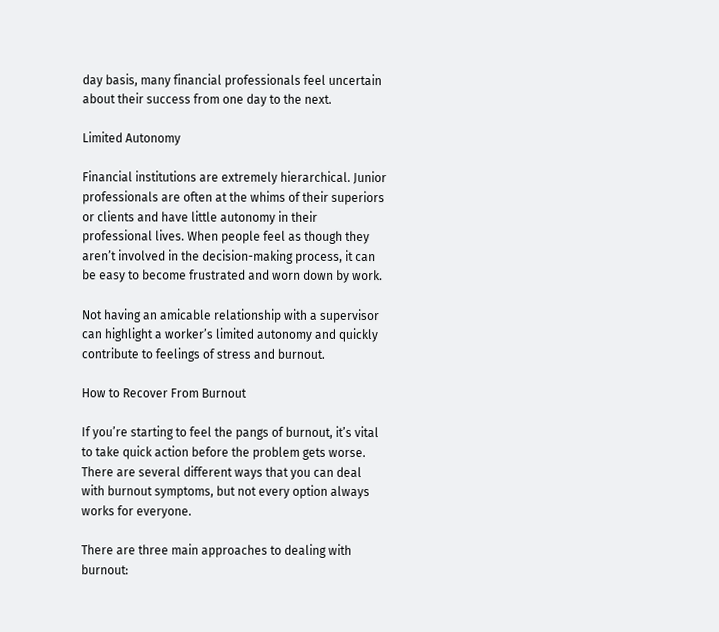day basis, many financial professionals feel uncertain about their success from one day to the next.

Limited Autonomy

Financial institutions are extremely hierarchical. Junior professionals are often at the whims of their superiors or clients and have little autonomy in their professional lives. When people feel as though they aren’t involved in the decision-making process, it can be easy to become frustrated and worn down by work.

Not having an amicable relationship with a supervisor can highlight a worker’s limited autonomy and quickly contribute to feelings of stress and burnout.

How to Recover From Burnout

If you’re starting to feel the pangs of burnout, it’s vital to take quick action before the problem gets worse. There are several different ways that you can deal with burnout symptoms, but not every option always works for everyone.

There are three main approaches to dealing with burnout: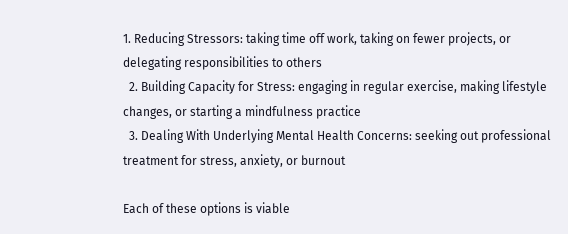1. Reducing Stressors: taking time off work, taking on fewer projects, or delegating responsibilities to others
  2. Building Capacity for Stress: engaging in regular exercise, making lifestyle changes, or starting a mindfulness practice
  3. Dealing With Underlying Mental Health Concerns: seeking out professional treatment for stress, anxiety, or burnout

Each of these options is viable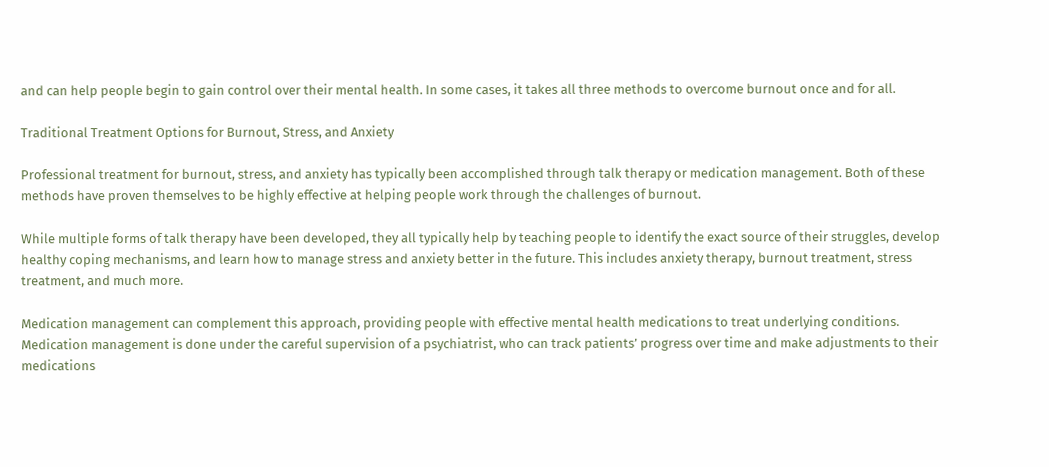and can help people begin to gain control over their mental health. In some cases, it takes all three methods to overcome burnout once and for all.

Traditional Treatment Options for Burnout, Stress, and Anxiety

Professional treatment for burnout, stress, and anxiety has typically been accomplished through talk therapy or medication management. Both of these methods have proven themselves to be highly effective at helping people work through the challenges of burnout.

While multiple forms of talk therapy have been developed, they all typically help by teaching people to identify the exact source of their struggles, develop healthy coping mechanisms, and learn how to manage stress and anxiety better in the future. This includes anxiety therapy, burnout treatment, stress treatment, and much more.

Medication management can complement this approach, providing people with effective mental health medications to treat underlying conditions. Medication management is done under the careful supervision of a psychiatrist, who can track patients’ progress over time and make adjustments to their medications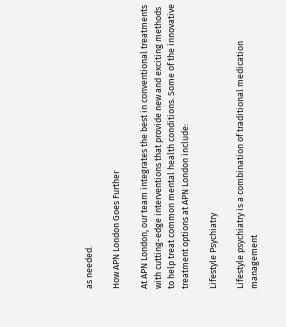as needed.

How APN London Goes Further

At APN London, our team integrates the best in conventional treatments with cutting-edge interventions that provide new and exciting methods to help treat common mental health conditions. Some of the innovative treatment options at APN London include:

Lifestyle Psychiatry

Lifestyle psychiatry is a combination of traditional medication management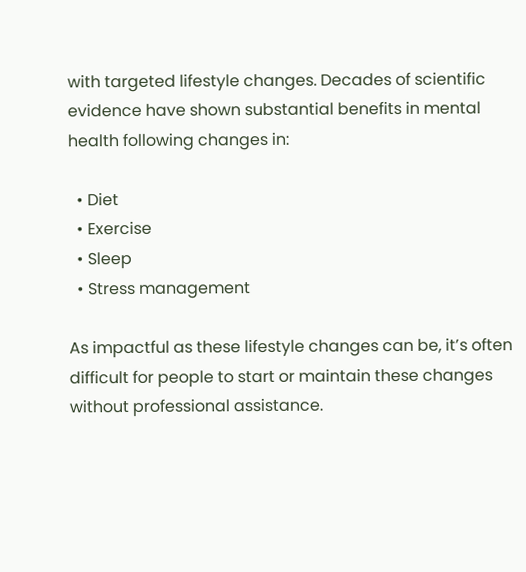with targeted lifestyle changes. Decades of scientific evidence have shown substantial benefits in mental health following changes in:

  • Diet
  • Exercise
  • Sleep
  • Stress management

As impactful as these lifestyle changes can be, it’s often difficult for people to start or maintain these changes without professional assistance.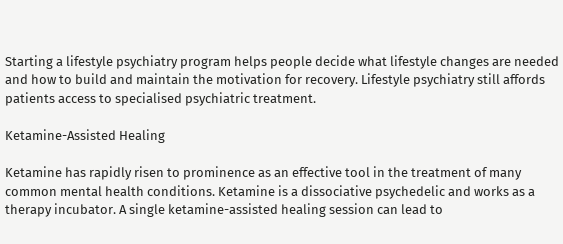Starting a lifestyle psychiatry program helps people decide what lifestyle changes are needed and how to build and maintain the motivation for recovery. Lifestyle psychiatry still affords patients access to specialised psychiatric treatment.

Ketamine-Assisted Healing

Ketamine has rapidly risen to prominence as an effective tool in the treatment of many common mental health conditions. Ketamine is a dissociative psychedelic and works as a therapy incubator. A single ketamine-assisted healing session can lead to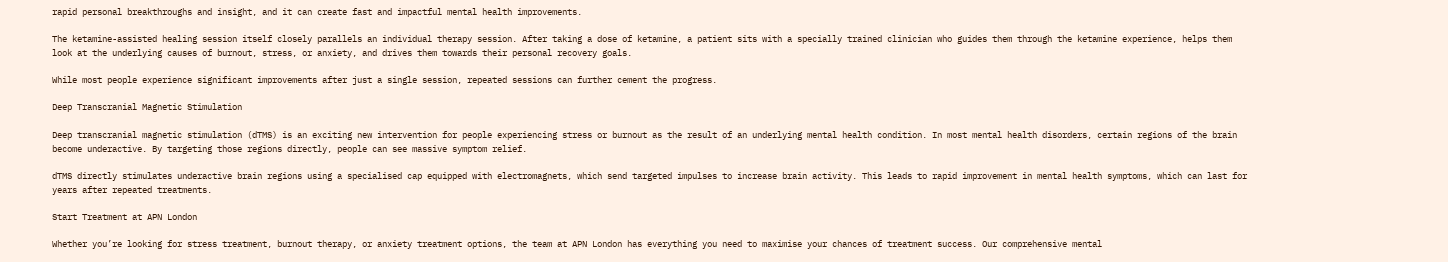rapid personal breakthroughs and insight, and it can create fast and impactful mental health improvements.

The ketamine-assisted healing session itself closely parallels an individual therapy session. After taking a dose of ketamine, a patient sits with a specially trained clinician who guides them through the ketamine experience, helps them look at the underlying causes of burnout, stress, or anxiety, and drives them towards their personal recovery goals.

While most people experience significant improvements after just a single session, repeated sessions can further cement the progress.

Deep Transcranial Magnetic Stimulation

Deep transcranial magnetic stimulation (dTMS) is an exciting new intervention for people experiencing stress or burnout as the result of an underlying mental health condition. In most mental health disorders, certain regions of the brain become underactive. By targeting those regions directly, people can see massive symptom relief.

dTMS directly stimulates underactive brain regions using a specialised cap equipped with electromagnets, which send targeted impulses to increase brain activity. This leads to rapid improvement in mental health symptoms, which can last for years after repeated treatments.

Start Treatment at APN London

Whether you’re looking for stress treatment, burnout therapy, or anxiety treatment options, the team at APN London has everything you need to maximise your chances of treatment success. Our comprehensive mental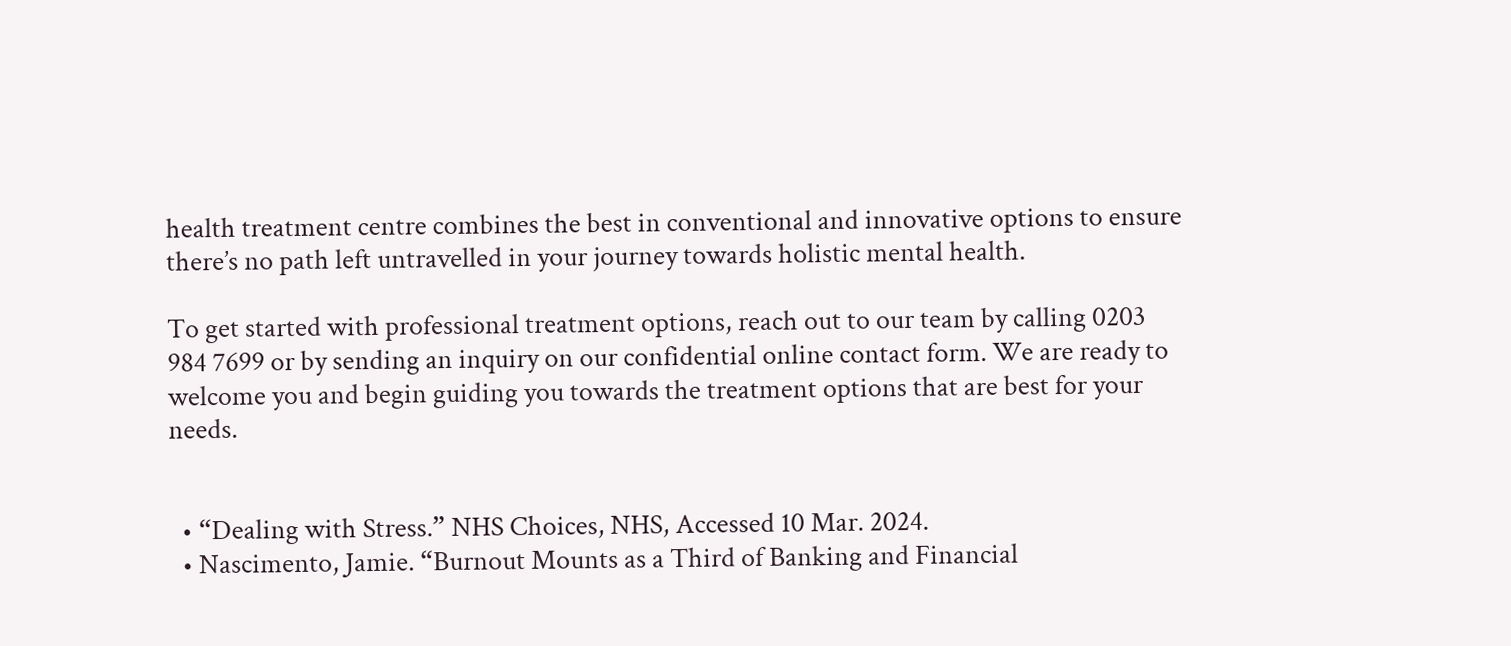health treatment centre combines the best in conventional and innovative options to ensure there’s no path left untravelled in your journey towards holistic mental health.

To get started with professional treatment options, reach out to our team by calling 0203 984 7699 or by sending an inquiry on our confidential online contact form. We are ready to welcome you and begin guiding you towards the treatment options that are best for your needs.


  • “Dealing with Stress.” NHS Choices, NHS, Accessed 10 Mar. 2024.
  • Nascimento, Jamie. “Burnout Mounts as a Third of Banking and Financial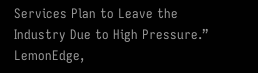Services Plan to Leave the Industry Due to High Pressure.” LemonEdge,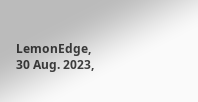LemonEdge, 30 Aug. 2023,